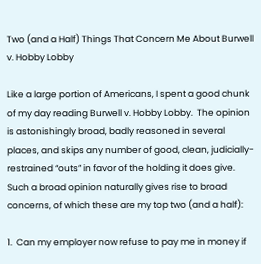Two (and a Half) Things That Concern Me About Burwell v. Hobby Lobby

Like a large portion of Americans, I spent a good chunk of my day reading Burwell v. Hobby Lobby.  The opinion is astonishingly broad, badly reasoned in several places, and skips any number of good, clean, judicially-restrained “outs” in favor of the holding it does give.  Such a broad opinion naturally gives rise to broad concerns, of which these are my top two (and a half):

1.  Can my employer now refuse to pay me in money if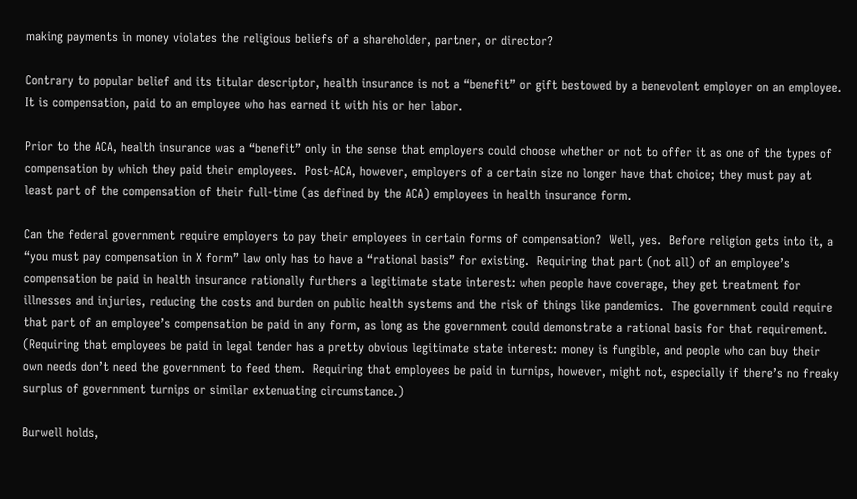making payments in money violates the religious beliefs of a shareholder, partner, or director?

Contrary to popular belief and its titular descriptor, health insurance is not a “benefit” or gift bestowed by a benevolent employer on an employee.  It is compensation, paid to an employee who has earned it with his or her labor.

Prior to the ACA, health insurance was a “benefit” only in the sense that employers could choose whether or not to offer it as one of the types of compensation by which they paid their employees.  Post-ACA, however, employers of a certain size no longer have that choice; they must pay at least part of the compensation of their full-time (as defined by the ACA) employees in health insurance form.

Can the federal government require employers to pay their employees in certain forms of compensation?  Well, yes.  Before religion gets into it, a “you must pay compensation in X form” law only has to have a “rational basis” for existing.  Requiring that part (not all) of an employee’s compensation be paid in health insurance rationally furthers a legitimate state interest: when people have coverage, they get treatment for illnesses and injuries, reducing the costs and burden on public health systems and the risk of things like pandemics.  The government could require that part of an employee’s compensation be paid in any form, as long as the government could demonstrate a rational basis for that requirement.  (Requiring that employees be paid in legal tender has a pretty obvious legitimate state interest: money is fungible, and people who can buy their own needs don’t need the government to feed them.  Requiring that employees be paid in turnips, however, might not, especially if there’s no freaky surplus of government turnips or similar extenuating circumstance.)

Burwell holds,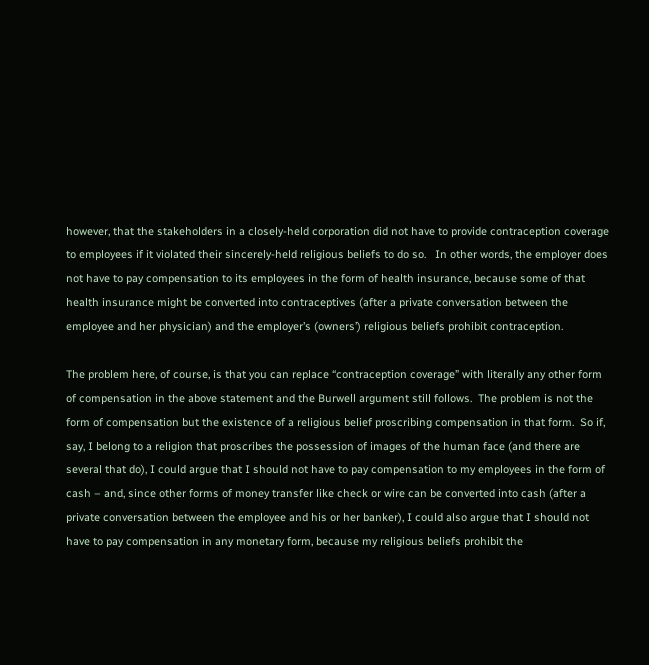however, that the stakeholders in a closely-held corporation did not have to provide contraception coverage to employees if it violated their sincerely-held religious beliefs to do so.   In other words, the employer does not have to pay compensation to its employees in the form of health insurance, because some of that health insurance might be converted into contraceptives (after a private conversation between the employee and her physician) and the employer’s (owners’) religious beliefs prohibit contraception.

The problem here, of course, is that you can replace “contraception coverage” with literally any other form of compensation in the above statement and the Burwell argument still follows.  The problem is not the form of compensation but the existence of a religious belief proscribing compensation in that form.  So if, say, I belong to a religion that proscribes the possession of images of the human face (and there are several that do), I could argue that I should not have to pay compensation to my employees in the form of cash – and, since other forms of money transfer like check or wire can be converted into cash (after a private conversation between the employee and his or her banker), I could also argue that I should not have to pay compensation in any monetary form, because my religious beliefs prohibit the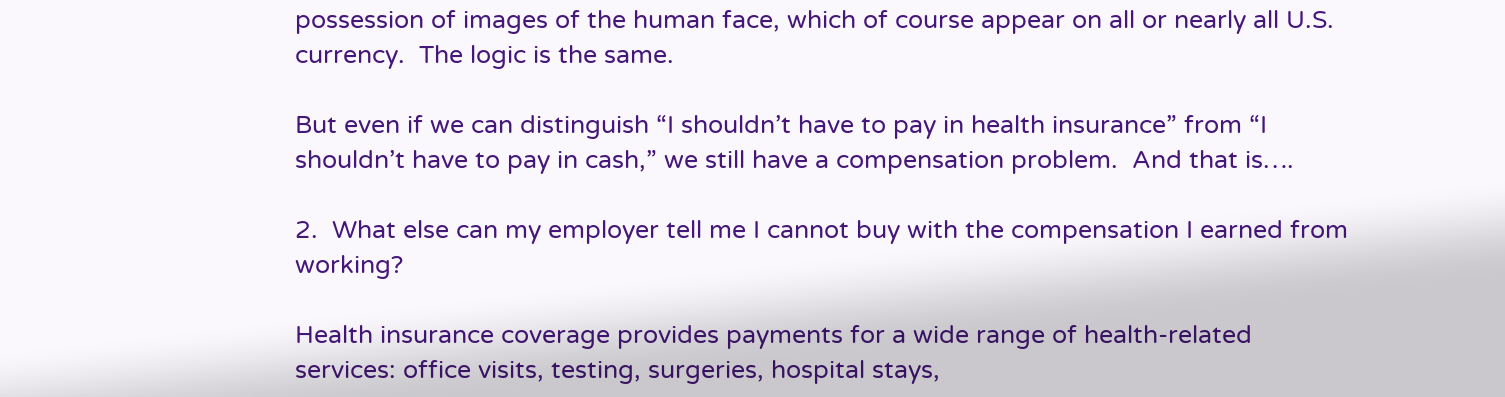possession of images of the human face, which of course appear on all or nearly all U.S. currency.  The logic is the same.

But even if we can distinguish “I shouldn’t have to pay in health insurance” from “I shouldn’t have to pay in cash,” we still have a compensation problem.  And that is….

2.  What else can my employer tell me I cannot buy with the compensation I earned from working?

Health insurance coverage provides payments for a wide range of health-related services: office visits, testing, surgeries, hospital stays,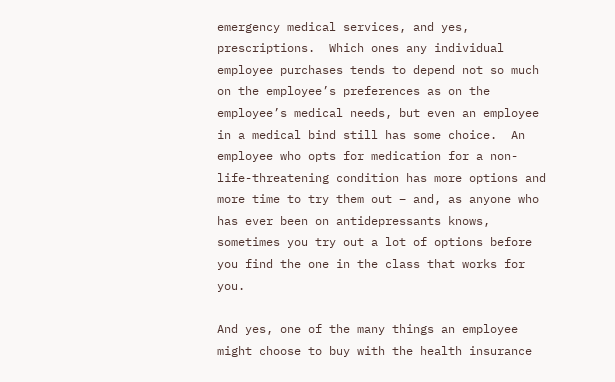emergency medical services, and yes, prescriptions.  Which ones any individual employee purchases tends to depend not so much on the employee’s preferences as on the employee’s medical needs, but even an employee in a medical bind still has some choice.  An employee who opts for medication for a non-life-threatening condition has more options and more time to try them out – and, as anyone who has ever been on antidepressants knows, sometimes you try out a lot of options before you find the one in the class that works for you.

And yes, one of the many things an employee might choose to buy with the health insurance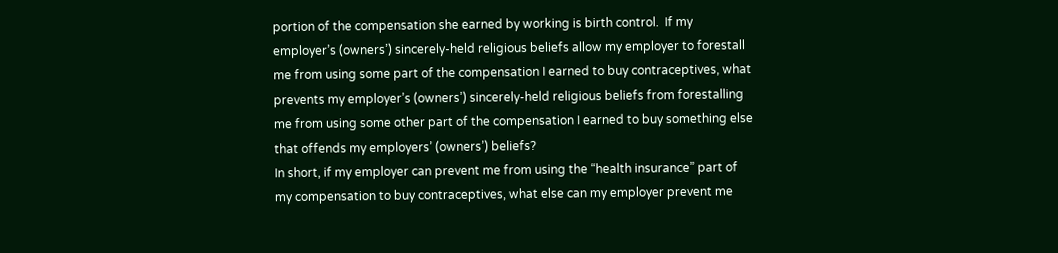portion of the compensation she earned by working is birth control.  If my employer’s (owners’) sincerely-held religious beliefs allow my employer to forestall me from using some part of the compensation I earned to buy contraceptives, what prevents my employer’s (owners’) sincerely-held religious beliefs from forestalling me from using some other part of the compensation I earned to buy something else that offends my employers’ (owners’) beliefs?
In short, if my employer can prevent me from using the “health insurance” part of my compensation to buy contraceptives, what else can my employer prevent me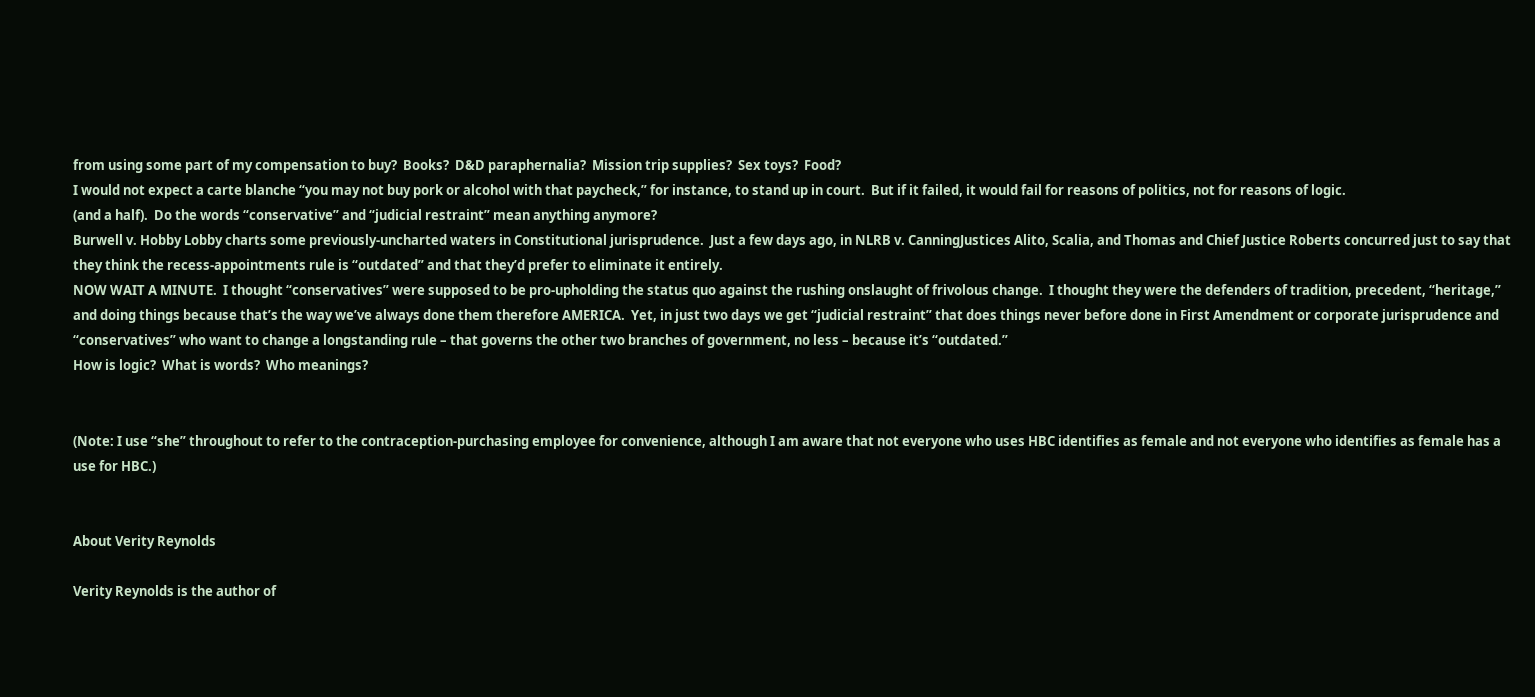from using some part of my compensation to buy?  Books?  D&D paraphernalia?  Mission trip supplies?  Sex toys?  Food?
I would not expect a carte blanche “you may not buy pork or alcohol with that paycheck,” for instance, to stand up in court.  But if it failed, it would fail for reasons of politics, not for reasons of logic.
(and a half).  Do the words “conservative” and “judicial restraint” mean anything anymore?
Burwell v. Hobby Lobby charts some previously-uncharted waters in Constitutional jurisprudence.  Just a few days ago, in NLRB v. CanningJustices Alito, Scalia, and Thomas and Chief Justice Roberts concurred just to say that they think the recess-appointments rule is “outdated” and that they’d prefer to eliminate it entirely.
NOW WAIT A MINUTE.  I thought “conservatives” were supposed to be pro-upholding the status quo against the rushing onslaught of frivolous change.  I thought they were the defenders of tradition, precedent, “heritage,” and doing things because that’s the way we’ve always done them therefore AMERICA.  Yet, in just two days we get “judicial restraint” that does things never before done in First Amendment or corporate jurisprudence and “conservatives” who want to change a longstanding rule – that governs the other two branches of government, no less – because it’s “outdated.”
How is logic?  What is words?  Who meanings?


(Note: I use “she” throughout to refer to the contraception-purchasing employee for convenience, although I am aware that not everyone who uses HBC identifies as female and not everyone who identifies as female has a use for HBC.)


About Verity Reynolds

Verity Reynolds is the author of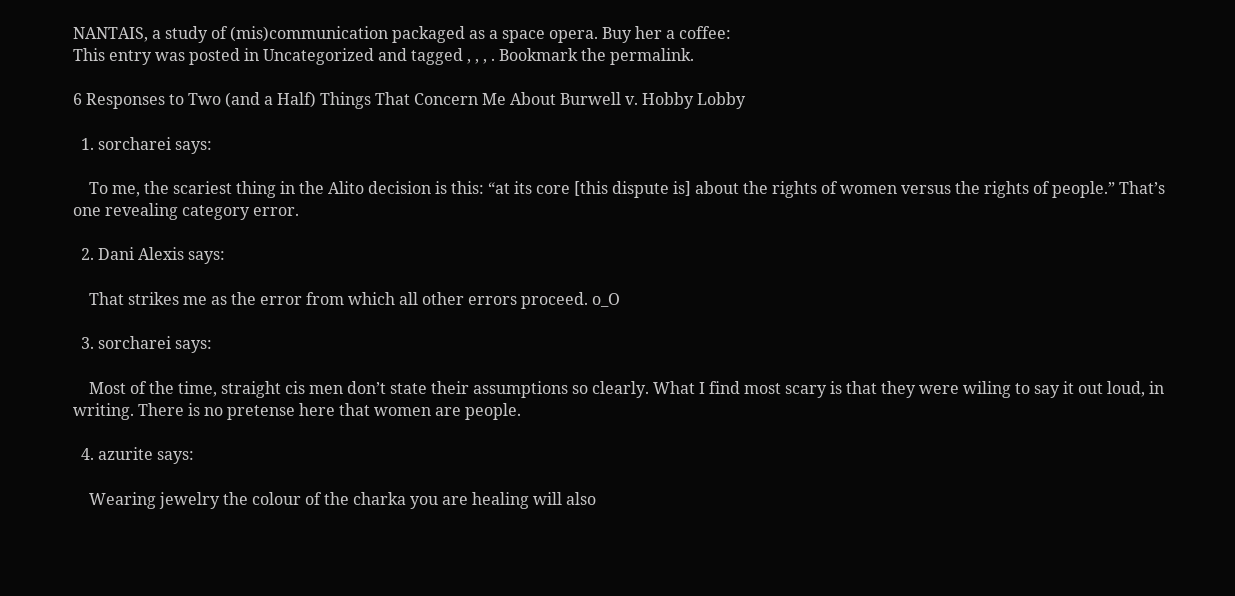NANTAIS, a study of (mis)communication packaged as a space opera. Buy her a coffee:
This entry was posted in Uncategorized and tagged , , , . Bookmark the permalink.

6 Responses to Two (and a Half) Things That Concern Me About Burwell v. Hobby Lobby

  1. sorcharei says:

    To me, the scariest thing in the Alito decision is this: “at its core [this dispute is] about the rights of women versus the rights of people.” That’s one revealing category error.

  2. Dani Alexis says:

    That strikes me as the error from which all other errors proceed. o_O

  3. sorcharei says:

    Most of the time, straight cis men don’t state their assumptions so clearly. What I find most scary is that they were wiling to say it out loud, in writing. There is no pretense here that women are people.

  4. azurite says:

    Wearing jewelry the colour of the charka you are healing will also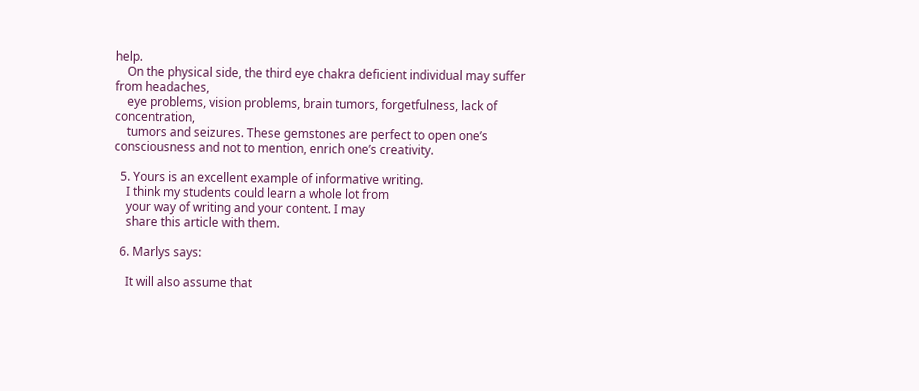help.
    On the physical side, the third eye chakra deficient individual may suffer from headaches,
    eye problems, vision problems, brain tumors, forgetfulness, lack of concentration,
    tumors and seizures. These gemstones are perfect to open one’s consciousness and not to mention, enrich one’s creativity.

  5. Yours is an excellent example of informative writing.
    I think my students could learn a whole lot from
    your way of writing and your content. I may
    share this article with them.

  6. Marlys says:

    It will also assume that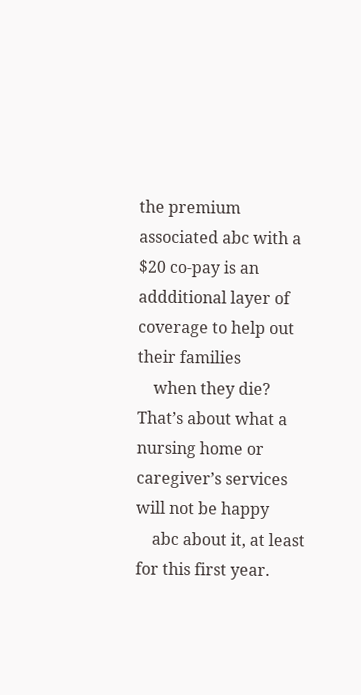the premium associated abc with a $20 co-pay is an addditional layer of coverage to help out their families
    when they die? That’s about what a nursing home or caregiver’s services will not be happy
    abc about it, at least for this first year.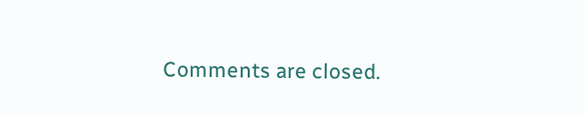Comments are closed.